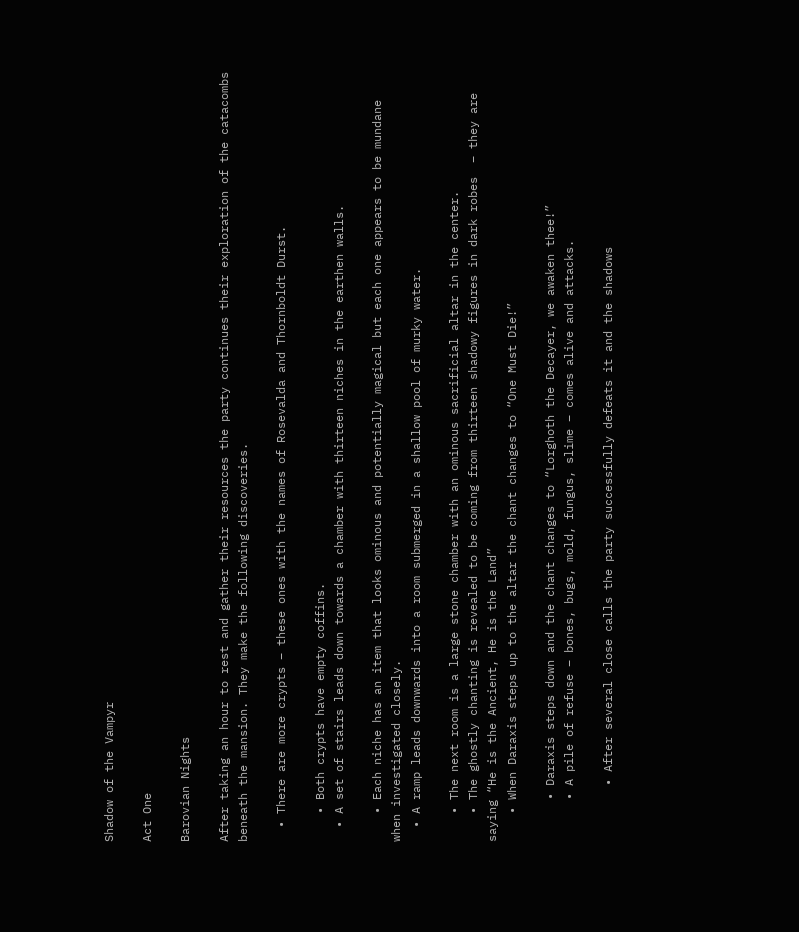Shadow of the Vampyr

Act One

Barovian Nights

After taking an hour to rest and gather their resources the party continues their exploration of the catacombs beneath the mansion. They make the following discoveries.

  • There are more crypts – these ones with the names of Rosevalda and Thornboldt Durst.

    • Both crypts have empty coffins.
  • A set of stairs leads down towards a chamber with thirteen niches in the earthen walls.

    • Each niche has an item that looks ominous and potentially magical but each one appears to be mundane when investigated closely.
  • A ramp leads downwards into a room submerged in a shallow pool of murky water.

    • The next room is a large stone chamber with an ominous sacrificial altar in the center.
    • The ghostly chanting is revealed to be coming from thirteen shadowy figures in dark robes  – they are saying “He is the Ancient, He is the Land”
    • When Daraxis steps up to the altar the chant changes to “One Must Die!”

      • Daraxis steps down and the chant changes to “Lorghoth the Decayer, we awaken thee!”
      • A pile of refuse – bones, bugs, mold, fungus, slime – comes alive and attacks.

        • After several close calls the party successfully defeats it and the shadows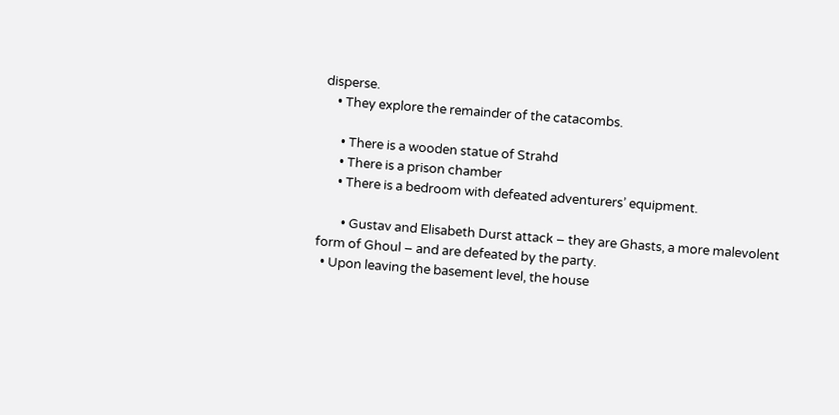disperse.
    • They explore the remainder of the catacombs.

      • There is a wooden statue of Strahd
      • There is a prison chamber
      • There is a bedroom with defeated adventurers’ equipment.

        • Gustav and Elisabeth Durst attack – they are Ghasts, a more malevolent form of Ghoul – and are defeated by the party.
  • Upon leaving the basement level, the house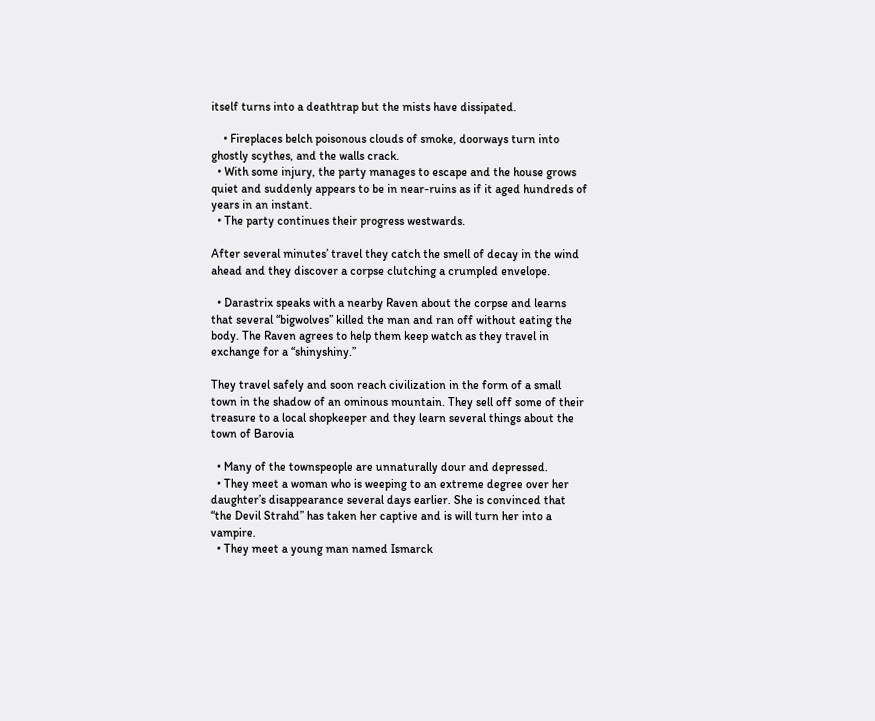itself turns into a deathtrap but the mists have dissipated.

    • Fireplaces belch poisonous clouds of smoke, doorways turn into ghostly scythes, and the walls crack.
  • With some injury, the party manages to escape and the house grows quiet and suddenly appears to be in near-ruins as if it aged hundreds of years in an instant.
  • The party continues their progress westwards.

After several minutes’ travel they catch the smell of decay in the wind ahead and they discover a corpse clutching a crumpled envelope.

  • Darastrix speaks with a nearby Raven about the corpse and learns that several “bigwolves” killed the man and ran off without eating the body. The Raven agrees to help them keep watch as they travel in exchange for a “shinyshiny.”

They travel safely and soon reach civilization in the form of a small town in the shadow of an ominous mountain. They sell off some of their treasure to a local shopkeeper and they learn several things about the town of Barovia

  • Many of the townspeople are unnaturally dour and depressed.
  • They meet a woman who is weeping to an extreme degree over her daughter’s disappearance several days earlier. She is convinced that “the Devil Strahd” has taken her captive and is will turn her into a vampire.
  • They meet a young man named Ismarck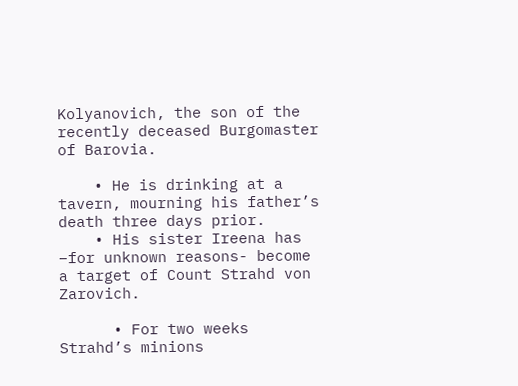Kolyanovich, the son of the recently deceased Burgomaster of Barovia.

    • He is drinking at a tavern, mourning his father’s death three days prior.
    • His sister Ireena has –for unknown reasons- become a target of Count Strahd von Zarovich.

      • For two weeks Strahd’s minions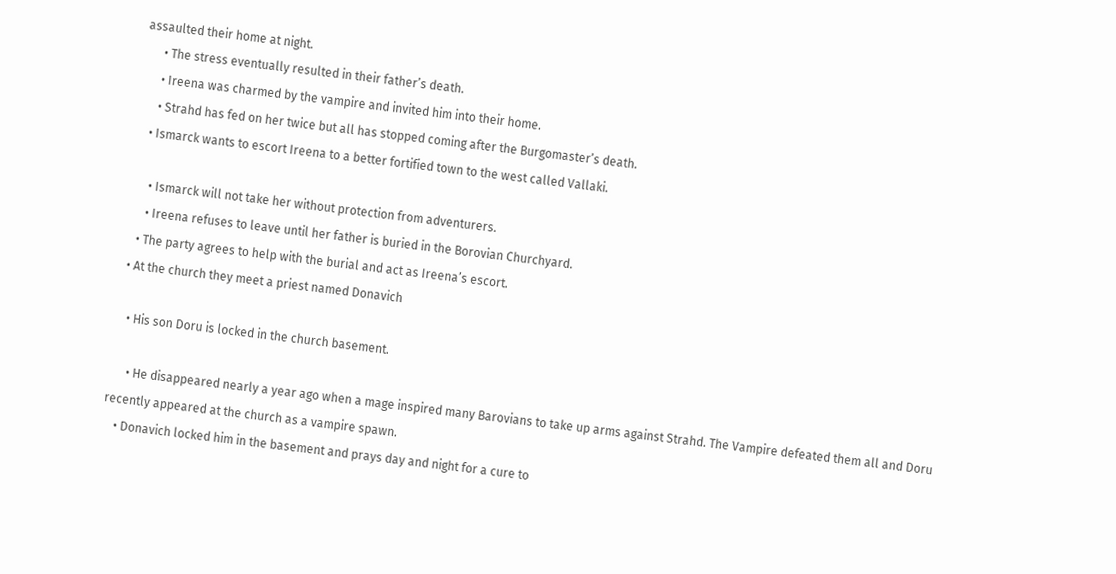assaulted their home at night.
      • The stress eventually resulted in their father’s death.
      • Ireena was charmed by the vampire and invited him into their home.
      • Strahd has fed on her twice but all has stopped coming after the Burgomaster’s death.
    • Ismarck wants to escort Ireena to a better fortified town to the west called Vallaki.

      • Ismarck will not take her without protection from adventurers.
      • Ireena refuses to leave until her father is buried in the Borovian Churchyard.
    • The party agrees to help with the burial and act as Ireena’s escort.
  • At the church they meet a priest named Donavich

    • His son Doru is locked in the church basement.

      • He disappeared nearly a year ago when a mage inspired many Barovians to take up arms against Strahd. The Vampire defeated them all and Doru recently appeared at the church as a vampire spawn.
    • Donavich locked him in the basement and prays day and night for a cure to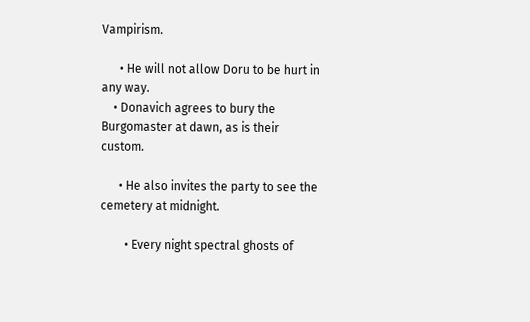Vampirism.

      • He will not allow Doru to be hurt in any way.
    • Donavich agrees to bury the Burgomaster at dawn, as is their custom.

      • He also invites the party to see the cemetery at midnight.

        • Every night spectral ghosts of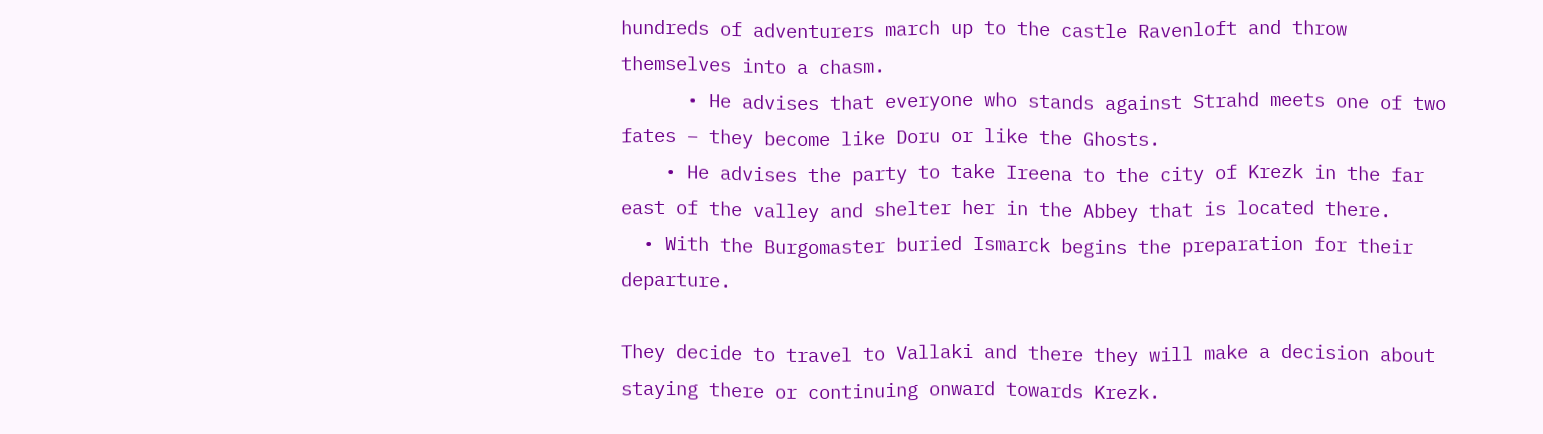hundreds of adventurers march up to the castle Ravenloft and throw themselves into a chasm.
      • He advises that everyone who stands against Strahd meets one of two fates – they become like Doru or like the Ghosts.
    • He advises the party to take Ireena to the city of Krezk in the far east of the valley and shelter her in the Abbey that is located there.
  • With the Burgomaster buried Ismarck begins the preparation for their departure.

They decide to travel to Vallaki and there they will make a decision about staying there or continuing onward towards Krezk.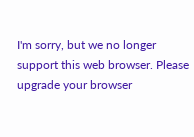I'm sorry, but we no longer support this web browser. Please upgrade your browser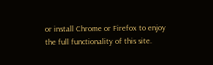or install Chrome or Firefox to enjoy the full functionality of this site.